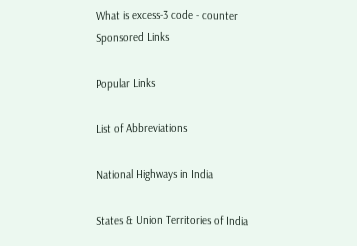What is excess-3 code - counter
Sponsored Links

Popular Links

List of Abbreviations

National Highways in India

States & Union Territories of India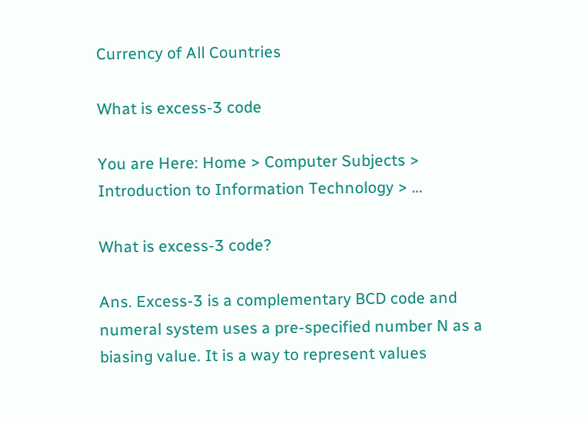Currency of All Countries

What is excess-3 code

You are Here: Home > Computer Subjects > Introduction to Information Technology > …

What is excess-3 code?

Ans. Excess-3 is a complementary BCD code and numeral system uses a pre-specified number N as a biasing value. It is a way to represent values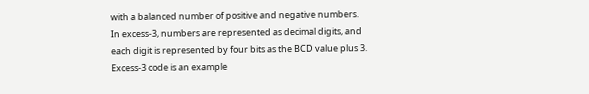with a balanced number of positive and negative numbers. In excess-3, numbers are represented as decimal digits, and each digit is represented by four bits as the BCD value plus 3.
Excess-3 code is an example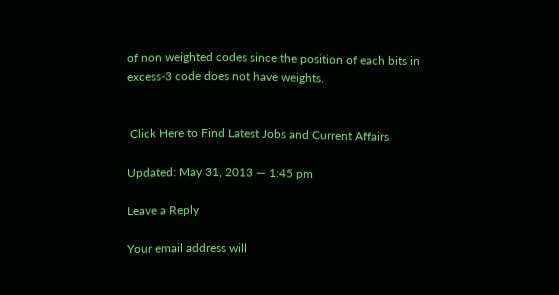of non weighted codes since the position of each bits in excess-3 code does not have weights.


 Click Here to Find Latest Jobs and Current Affairs

Updated: May 31, 2013 — 1:45 pm

Leave a Reply

Your email address will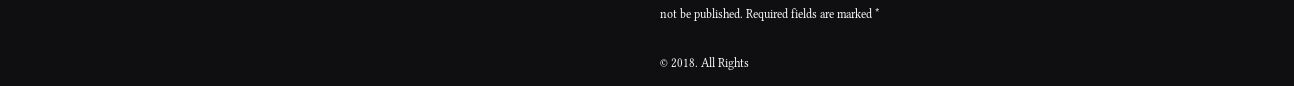not be published. Required fields are marked *

© 2018. All Rights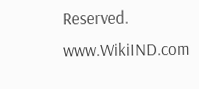Reserved. www.WikiIND.com